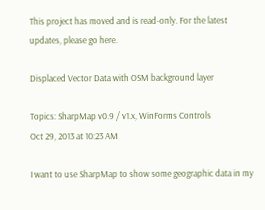This project has moved and is read-only. For the latest updates, please go here.

Displaced Vector Data with OSM background layer

Topics: SharpMap v0.9 / v1.x, WinForms Controls
Oct 29, 2013 at 10:23 AM

I want to use SharpMap to show some geographic data in my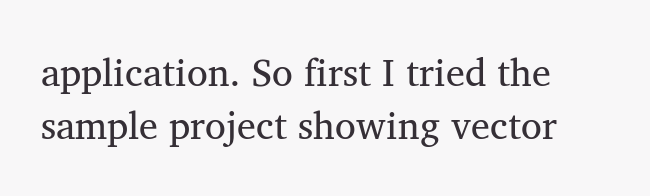application. So first I tried the sample project showing vector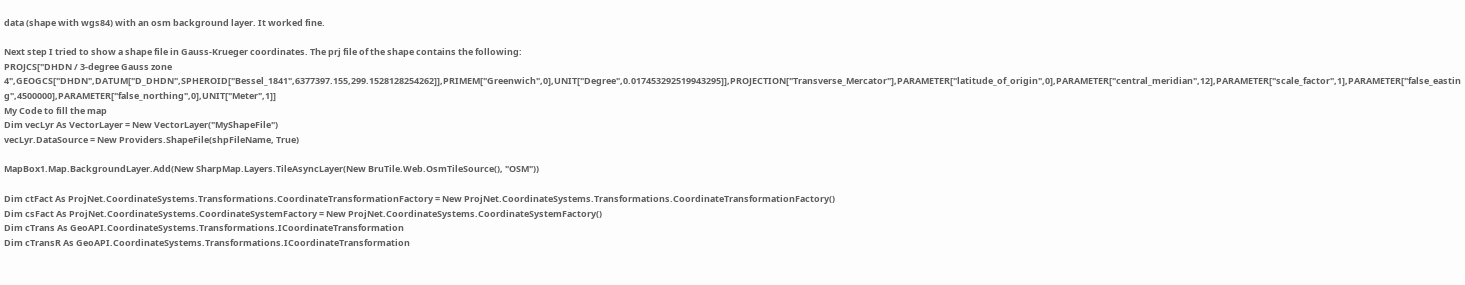data (shape with wgs84) with an osm background layer. It worked fine.

Next step I tried to show a shape file in Gauss-Krueger coordinates. The prj file of the shape contains the following:
PROJCS["DHDN / 3-degree Gauss zone 4",GEOGCS["DHDN",DATUM["D_DHDN",SPHEROID["Bessel_1841",6377397.155,299.1528128254262]],PRIMEM["Greenwich",0],UNIT["Degree",0.017453292519943295]],PROJECTION["Transverse_Mercator"],PARAMETER["latitude_of_origin",0],PARAMETER["central_meridian",12],PARAMETER["scale_factor",1],PARAMETER["false_easting",4500000],PARAMETER["false_northing",0],UNIT["Meter",1]]
My Code to fill the map
Dim vecLyr As VectorLayer = New VectorLayer("MyShapeFile")
vecLyr.DataSource = New Providers.ShapeFile(shpFileName, True)

MapBox1.Map.BackgroundLayer.Add(New SharpMap.Layers.TileAsyncLayer(New BruTile.Web.OsmTileSource(), "OSM"))

Dim ctFact As ProjNet.CoordinateSystems.Transformations.CoordinateTransformationFactory = New ProjNet.CoordinateSystems.Transformations.CoordinateTransformationFactory()
Dim csFact As ProjNet.CoordinateSystems.CoordinateSystemFactory = New ProjNet.CoordinateSystems.CoordinateSystemFactory()
Dim cTrans As GeoAPI.CoordinateSystems.Transformations.ICoordinateTransformation
Dim cTransR As GeoAPI.CoordinateSystems.Transformations.ICoordinateTransformation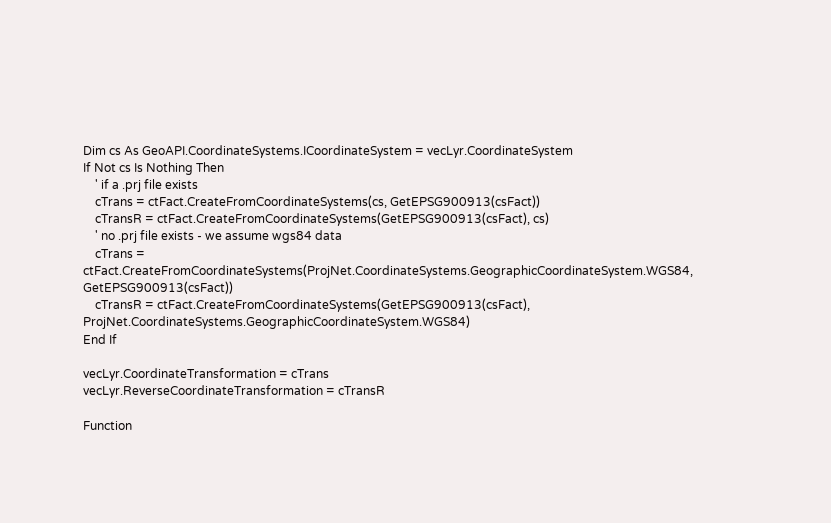Dim cs As GeoAPI.CoordinateSystems.ICoordinateSystem = vecLyr.CoordinateSystem
If Not cs Is Nothing Then
    ' if a .prj file exists
    cTrans = ctFact.CreateFromCoordinateSystems(cs, GetEPSG900913(csFact))
    cTransR = ctFact.CreateFromCoordinateSystems(GetEPSG900913(csFact), cs)
    ' no .prj file exists - we assume wgs84 data
    cTrans = ctFact.CreateFromCoordinateSystems(ProjNet.CoordinateSystems.GeographicCoordinateSystem.WGS84, GetEPSG900913(csFact))
    cTransR = ctFact.CreateFromCoordinateSystems(GetEPSG900913(csFact), ProjNet.CoordinateSystems.GeographicCoordinateSystem.WGS84)
End If

vecLyr.CoordinateTransformation = cTrans
vecLyr.ReverseCoordinateTransformation = cTransR

Function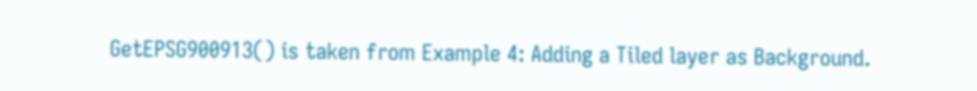GetEPSG900913() is taken from Example 4: Adding a Tiled layer as Background.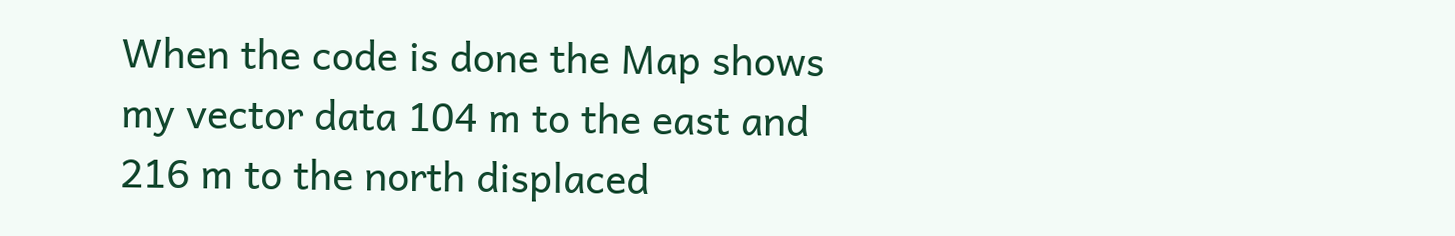When the code is done the Map shows my vector data 104 m to the east and 216 m to the north displaced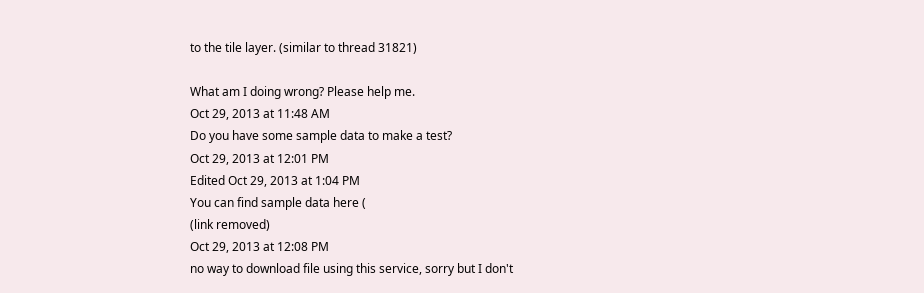to the tile layer. (similar to thread 31821)

What am I doing wrong? Please help me.
Oct 29, 2013 at 11:48 AM
Do you have some sample data to make a test?
Oct 29, 2013 at 12:01 PM
Edited Oct 29, 2013 at 1:04 PM
You can find sample data here (
(link removed)
Oct 29, 2013 at 12:08 PM
no way to download file using this service, sorry but I don't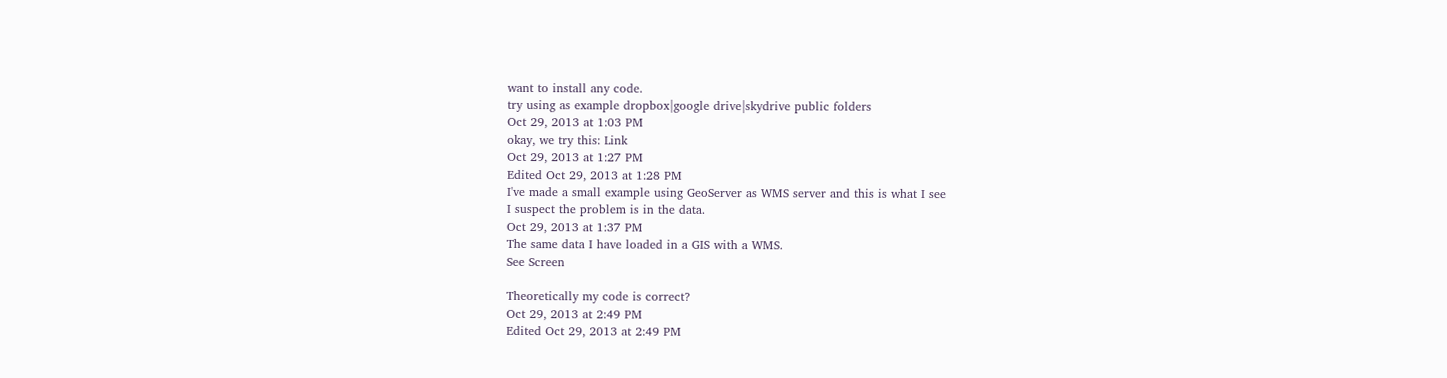want to install any code.
try using as example dropbox|google drive|skydrive public folders
Oct 29, 2013 at 1:03 PM
okay, we try this: Link
Oct 29, 2013 at 1:27 PM
Edited Oct 29, 2013 at 1:28 PM
I've made a small example using GeoServer as WMS server and this is what I see
I suspect the problem is in the data.
Oct 29, 2013 at 1:37 PM
The same data I have loaded in a GIS with a WMS.
See Screen

Theoretically my code is correct?
Oct 29, 2013 at 2:49 PM
Edited Oct 29, 2013 at 2:49 PM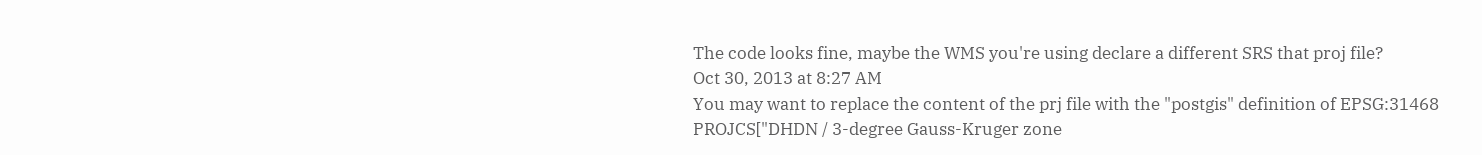The code looks fine, maybe the WMS you're using declare a different SRS that proj file?
Oct 30, 2013 at 8:27 AM
You may want to replace the content of the prj file with the "postgis" definition of EPSG:31468
PROJCS["DHDN / 3-degree Gauss-Kruger zone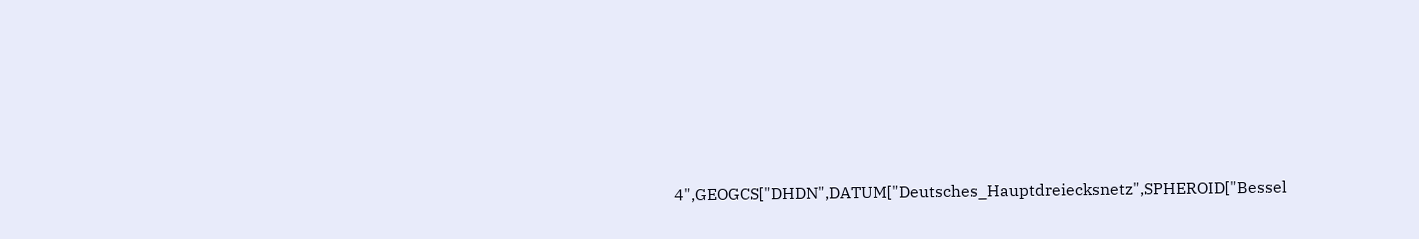4",GEOGCS["DHDN",DATUM["Deutsches_Hauptdreiecksnetz",SPHEROID["Bessel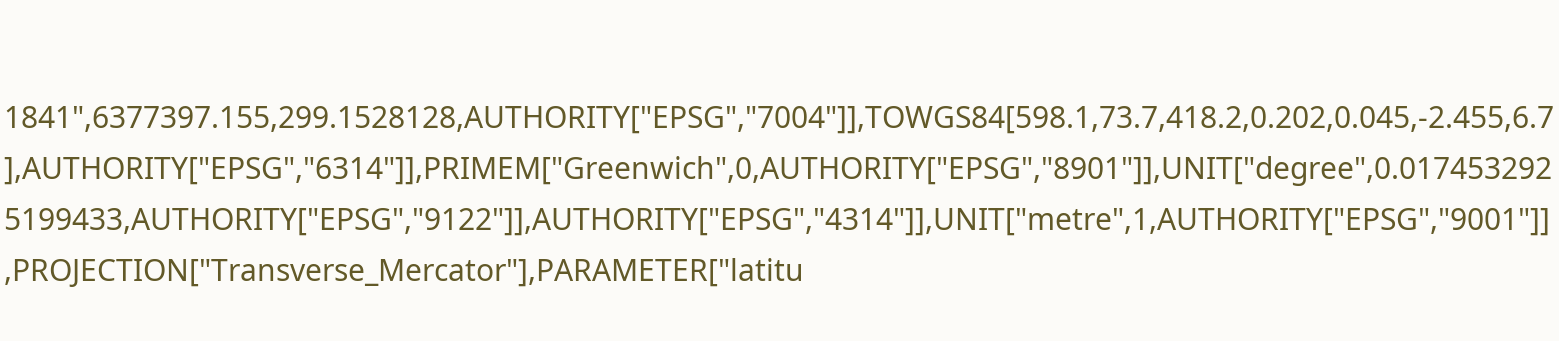1841",6377397.155,299.1528128,AUTHORITY["EPSG","7004"]],TOWGS84[598.1,73.7,418.2,0.202,0.045,-2.455,6.7],AUTHORITY["EPSG","6314"]],PRIMEM["Greenwich",0,AUTHORITY["EPSG","8901"]],UNIT["degree",0.0174532925199433,AUTHORITY["EPSG","9122"]],AUTHORITY["EPSG","4314"]],UNIT["metre",1,AUTHORITY["EPSG","9001"]],PROJECTION["Transverse_Mercator"],PARAMETER["latitu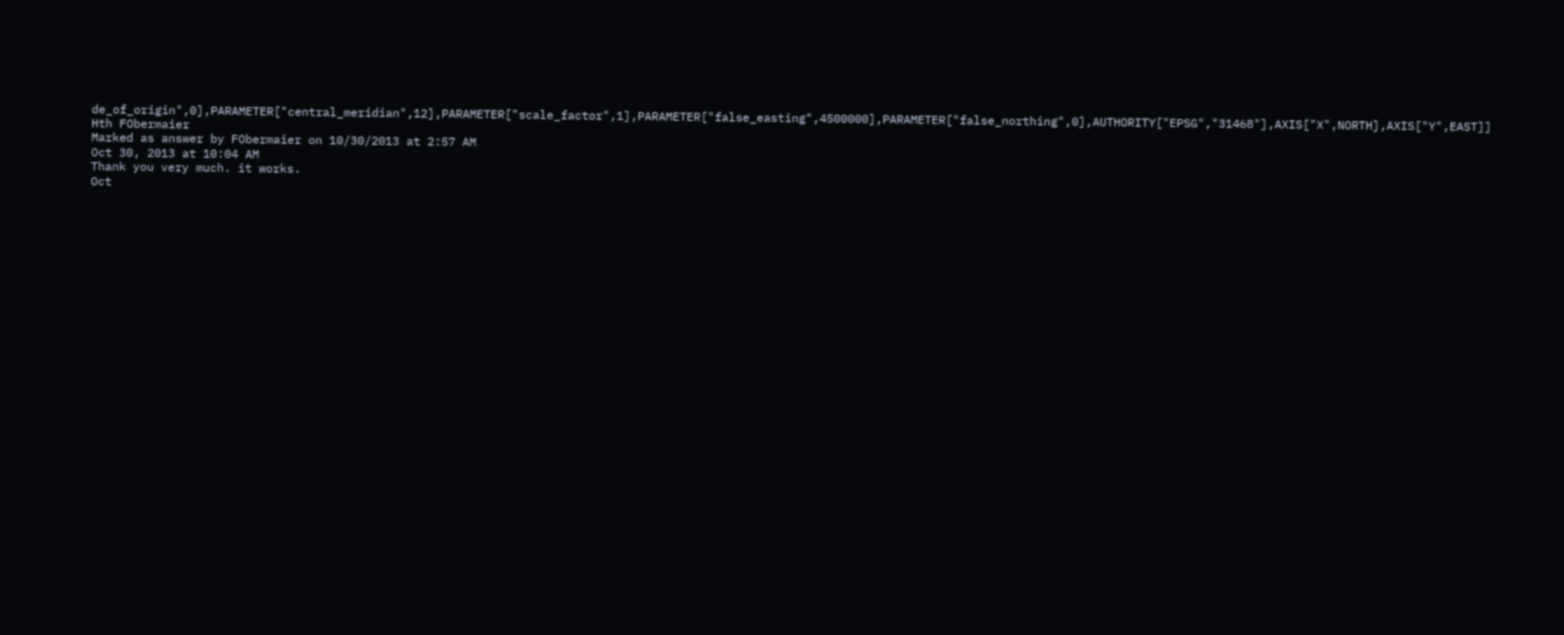de_of_origin",0],PARAMETER["central_meridian",12],PARAMETER["scale_factor",1],PARAMETER["false_easting",4500000],PARAMETER["false_northing",0],AUTHORITY["EPSG","31468"],AXIS["X",NORTH],AXIS["Y",EAST]]
Hth FObermaier
Marked as answer by FObermaier on 10/30/2013 at 2:57 AM
Oct 30, 2013 at 10:04 AM
Thank you very much. it works.
Oct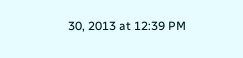30, 2013 at 12:39 PM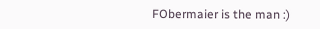FObermaier is the man :)